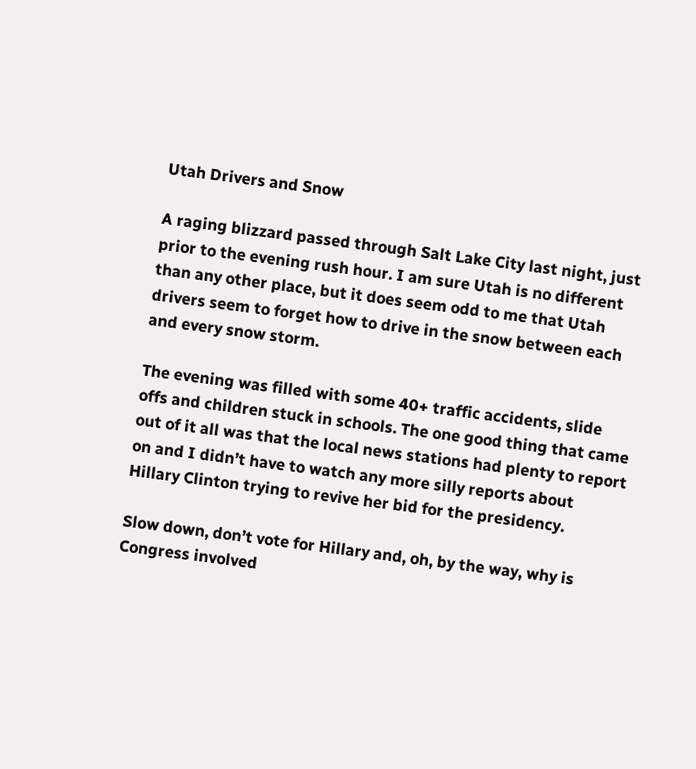Utah Drivers and Snow

A raging blizzard passed through Salt Lake City last night, just prior to the evening rush hour. I am sure Utah is no different than any other place, but it does seem odd to me that Utah drivers seem to forget how to drive in the snow between each and every snow storm.

The evening was filled with some 40+ traffic accidents, slide offs and children stuck in schools. The one good thing that came out of it all was that the local news stations had plenty to report on and I didn’t have to watch any more silly reports about Hillary Clinton trying to revive her bid for the presidency.

Slow down, don’t vote for Hillary and, oh, by the way, why is Congress involved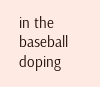in the baseball doping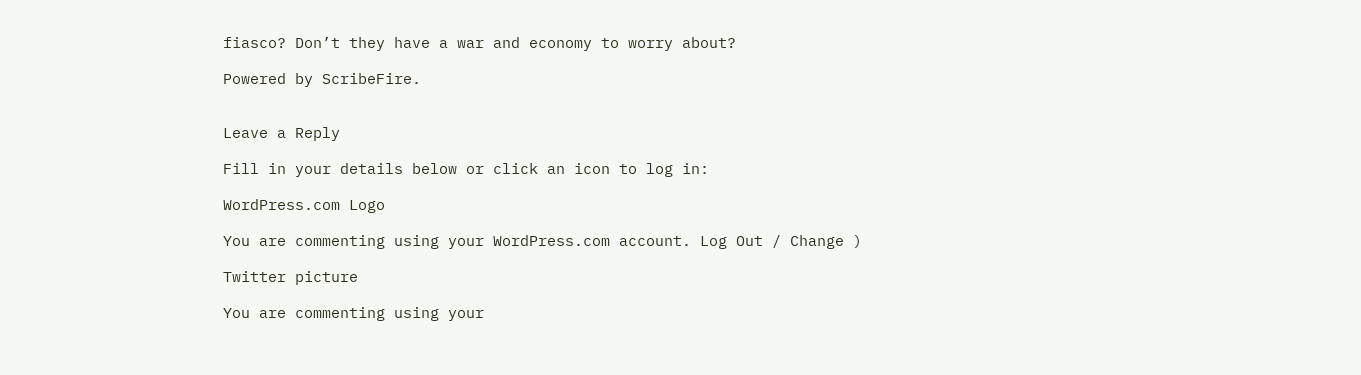fiasco? Don’t they have a war and economy to worry about?

Powered by ScribeFire.


Leave a Reply

Fill in your details below or click an icon to log in:

WordPress.com Logo

You are commenting using your WordPress.com account. Log Out / Change )

Twitter picture

You are commenting using your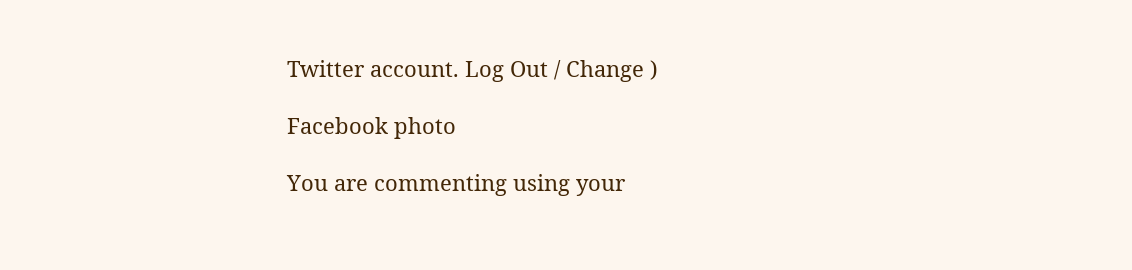Twitter account. Log Out / Change )

Facebook photo

You are commenting using your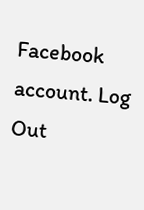Facebook account. Log Out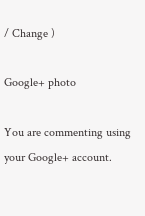/ Change )

Google+ photo

You are commenting using your Google+ account.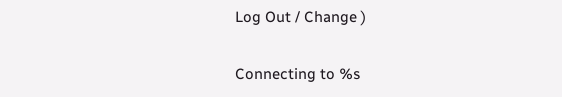Log Out / Change )

Connecting to %s